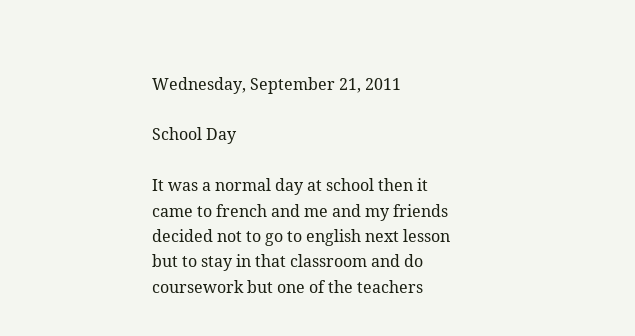Wednesday, September 21, 2011

School Day

It was a normal day at school then it came to french and me and my friends decided not to go to english next lesson but to stay in that classroom and do coursework but one of the teachers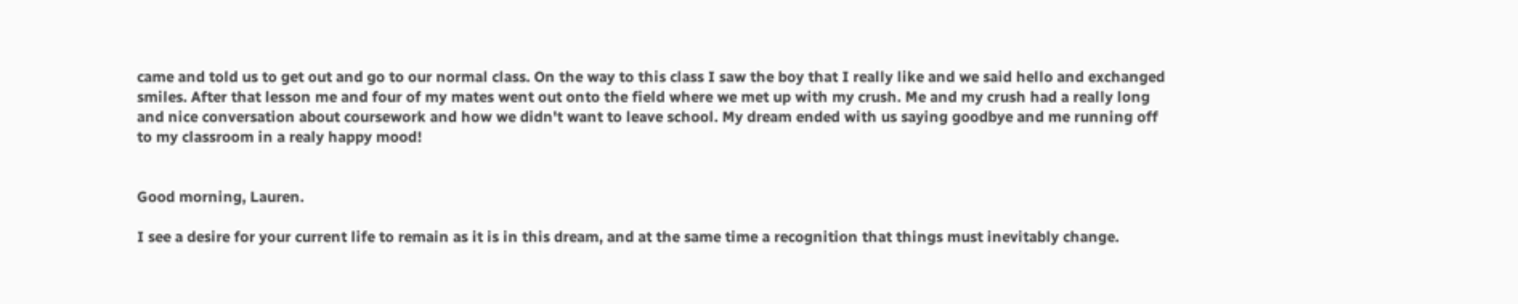came and told us to get out and go to our normal class. On the way to this class I saw the boy that I really like and we said hello and exchanged smiles. After that lesson me and four of my mates went out onto the field where we met up with my crush. Me and my crush had a really long and nice conversation about coursework and how we didn't want to leave school. My dream ended with us saying goodbye and me running off to my classroom in a realy happy mood!


Good morning, Lauren.

I see a desire for your current life to remain as it is in this dream, and at the same time a recognition that things must inevitably change.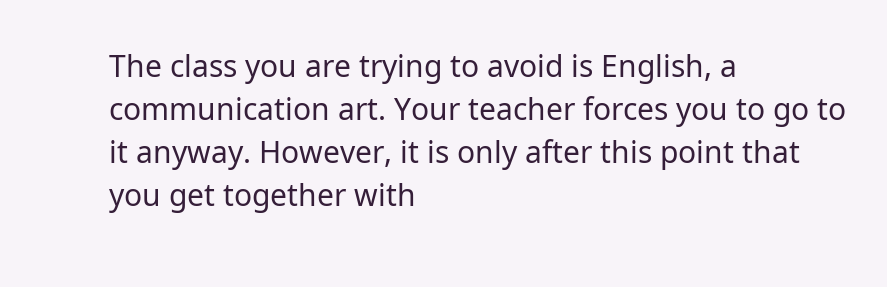The class you are trying to avoid is English, a communication art. Your teacher forces you to go to it anyway. However, it is only after this point that you get together with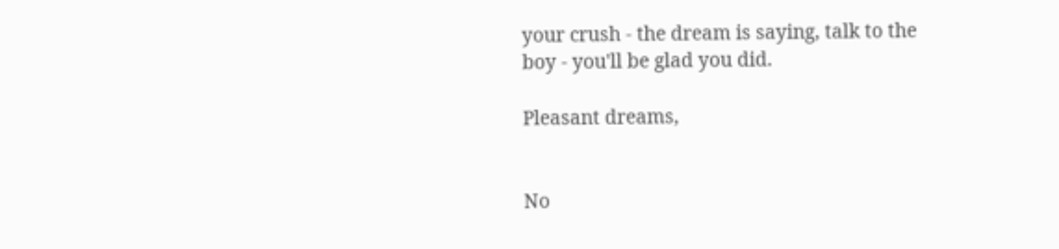your crush - the dream is saying, talk to the boy - you'll be glad you did.

Pleasant dreams,


No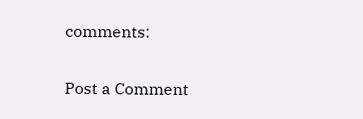comments:

Post a Comment